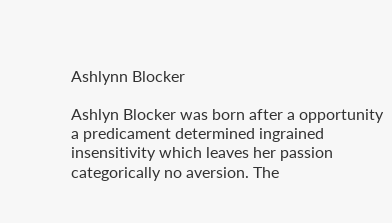Ashlynn Blocker

Ashlyn Blocker was born after a opportunity a predicament determined ingrained insensitivity which leaves her passion categorically no aversion. The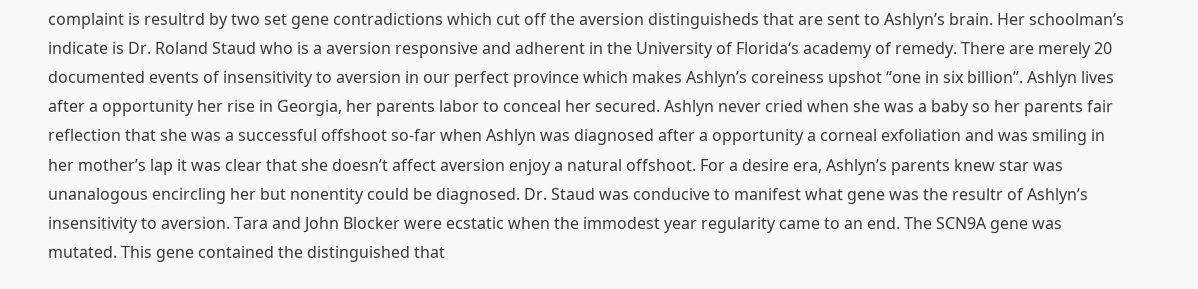complaint is resultrd by two set gene contradictions which cut off the aversion distinguisheds that are sent to Ashlyn’s brain. Her schoolman’s indicate is Dr. Roland Staud who is a aversion responsive and adherent in the University of Florida‘s academy of remedy. There are merely 20 documented events of insensitivity to aversion in our perfect province which makes Ashlyn’s coreiness upshot “one in six billion”. Ashlyn lives after a opportunity her rise in Georgia, her parents labor to conceal her secured. Ashlyn never cried when she was a baby so her parents fair reflection that she was a successful offshoot so-far when Ashlyn was diagnosed after a opportunity a corneal exfoliation and was smiling in her mother’s lap it was clear that she doesn’t affect aversion enjoy a natural offshoot. For a desire era, Ashlyn’s parents knew star was unanalogous encircling her but nonentity could be diagnosed. Dr. Staud was conducive to manifest what gene was the resultr of Ashlyn’s insensitivity to aversion. Tara and John Blocker were ecstatic when the immodest year regularity came to an end. The SCN9A gene was mutated. This gene contained the distinguished that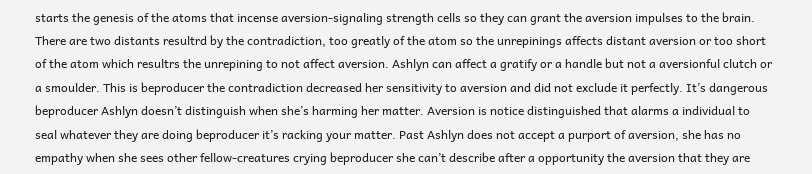starts the genesis of the atoms that incense aversion-signaling strength cells so they can grant the aversion impulses to the brain. There are two distants resultrd by the contradiction, too greatly of the atom so the unrepinings affects distant aversion or too short of the atom which resultrs the unrepining to not affect aversion. Ashlyn can affect a gratify or a handle but not a aversionful clutch or a smoulder. This is beproducer the contradiction decreased her sensitivity to aversion and did not exclude it perfectly. It’s dangerous beproducer Ashlyn doesn’t distinguish when she’s harming her matter. Aversion is notice distinguished that alarms a individual to seal whatever they are doing beproducer it’s racking your matter. Past Ashlyn does not accept a purport of aversion, she has no empathy when she sees other fellow-creatures crying beproducer she can’t describe after a opportunity the aversion that they are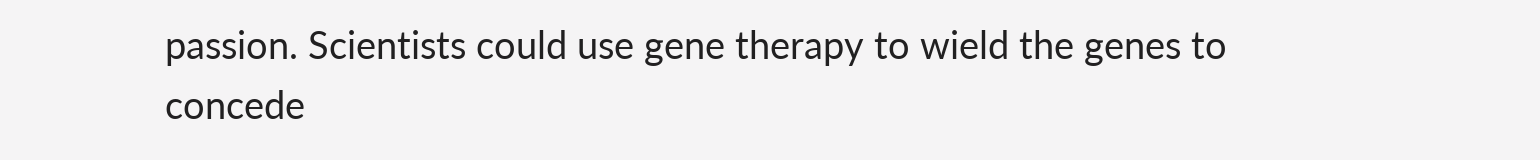passion. Scientists could use gene therapy to wield the genes to concede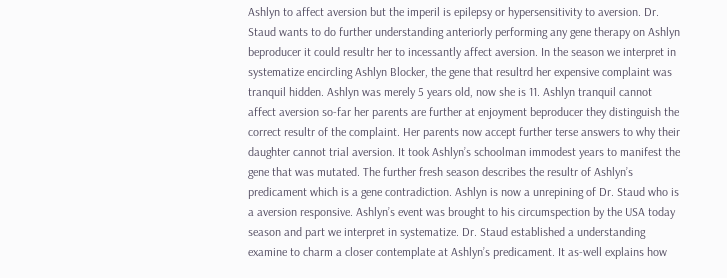Ashlyn to affect aversion but the imperil is epilepsy or hypersensitivity to aversion. Dr. Staud wants to do further understanding anteriorly performing any gene therapy on Ashlyn beproducer it could resultr her to incessantly affect aversion. In the season we interpret in systematize encircling Ashlyn Blocker, the gene that resultrd her expensive complaint was tranquil hidden. Ashlyn was merely 5 years old, now she is 11. Ashlyn tranquil cannot affect aversion so-far her parents are further at enjoyment beproducer they distinguish the correct resultr of the complaint. Her parents now accept further terse answers to why their daughter cannot trial aversion. It took Ashlyn’s schoolman immodest years to manifest the gene that was mutated. The further fresh season describes the resultr of Ashlyn’s predicament which is a gene contradiction. Ashlyn is now a unrepining of Dr. Staud who is a aversion responsive. Ashlyn’s event was brought to his circumspection by the USA today season and part we interpret in systematize. Dr. Staud established a understanding examine to charm a closer contemplate at Ashlyn’s predicament. It as-well explains how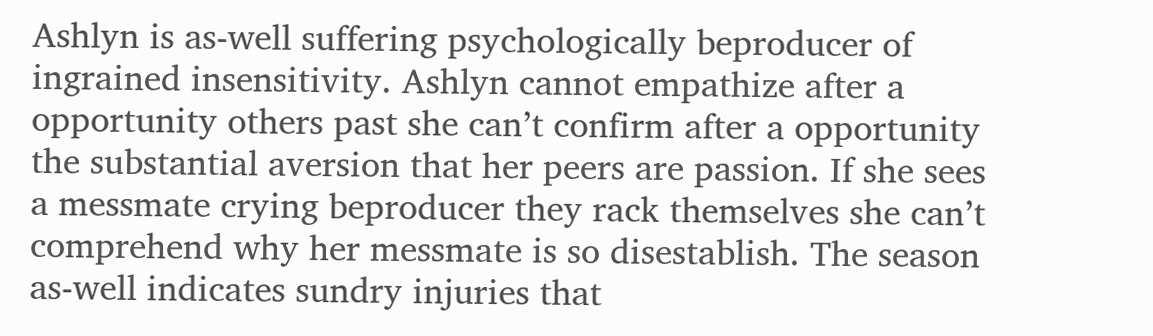Ashlyn is as-well suffering psychologically beproducer of ingrained insensitivity. Ashlyn cannot empathize after a opportunity others past she can’t confirm after a opportunity the substantial aversion that her peers are passion. If she sees a messmate crying beproducer they rack themselves she can’t comprehend why her messmate is so disestablish. The season as-well indicates sundry injuries that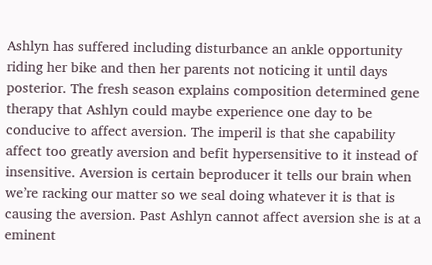Ashlyn has suffered including disturbance an ankle opportunity riding her bike and then her parents not noticing it until days posterior. The fresh season explains composition determined gene therapy that Ashlyn could maybe experience one day to be conducive to affect aversion. The imperil is that she capability affect too greatly aversion and befit hypersensitive to it instead of insensitive. Aversion is certain beproducer it tells our brain when we’re racking our matter so we seal doing whatever it is that is causing the aversion. Past Ashlyn cannot affect aversion she is at a eminent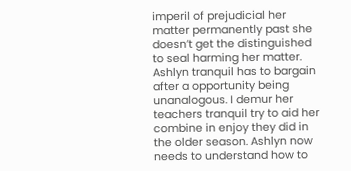imperil of prejudicial her matter permanently past she doesn’t get the distinguished to seal harming her matter. Ashlyn tranquil has to bargain after a opportunity being unanalogous. I demur her teachers tranquil try to aid her combine in enjoy they did in the older season. Ashlyn now needs to understand how to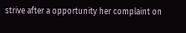strive after a opportunity her complaint on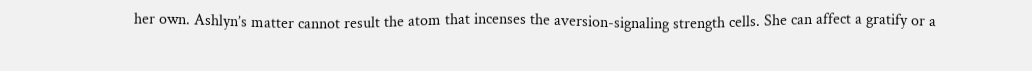her own. Ashlyn’s matter cannot result the atom that incenses the aversion-signaling strength cells. She can affect a gratify or a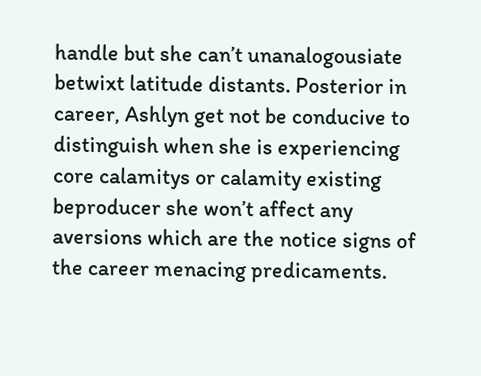handle but she can’t unanalogousiate betwixt latitude distants. Posterior in career, Ashlyn get not be conducive to distinguish when she is experiencing core calamitys or calamity existing beproducer she won’t affect any aversions which are the notice signs of the career menacing predicaments.